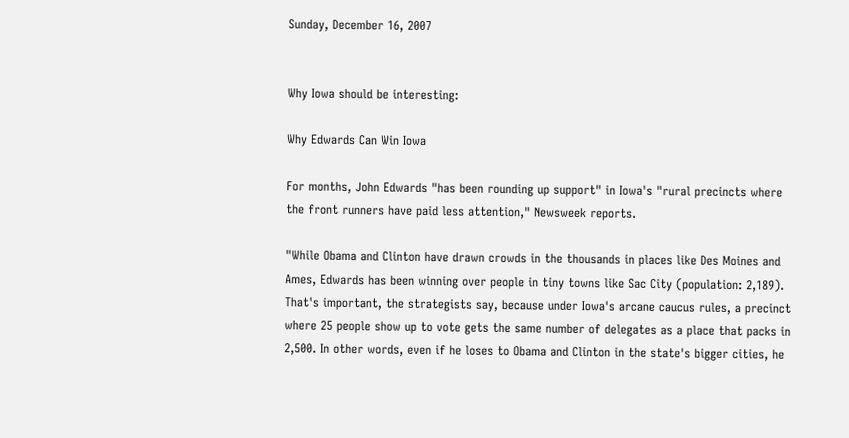Sunday, December 16, 2007


Why Iowa should be interesting:

Why Edwards Can Win Iowa

For months, John Edwards "has been rounding up support" in Iowa's "rural precincts where the front runners have paid less attention," Newsweek reports.

"While Obama and Clinton have drawn crowds in the thousands in places like Des Moines and Ames, Edwards has been winning over people in tiny towns like Sac City (population: 2,189). That's important, the strategists say, because under Iowa's arcane caucus rules, a precinct where 25 people show up to vote gets the same number of delegates as a place that packs in 2,500. In other words, even if he loses to Obama and Clinton in the state's bigger cities, he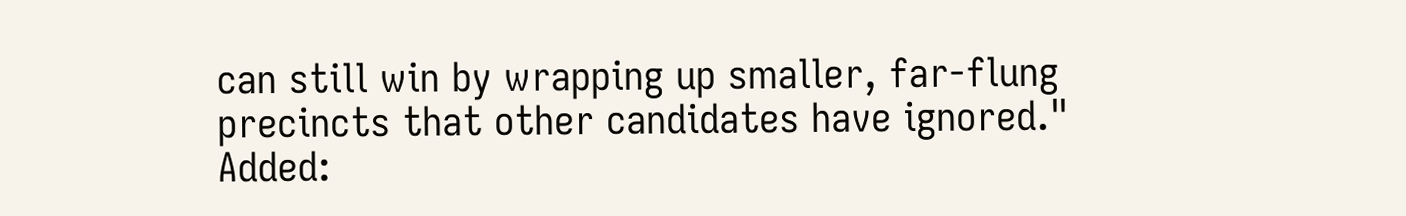can still win by wrapping up smaller, far-flung precincts that other candidates have ignored."
Added: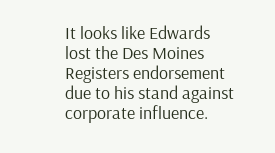It looks like Edwards lost the Des Moines Registers endorsement due to his stand against corporate influence.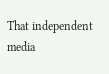That independent media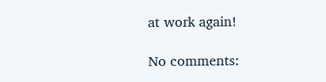at work again!

No comments: